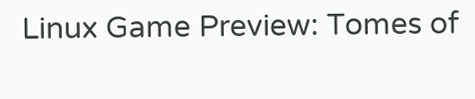Linux Game Preview: Tomes of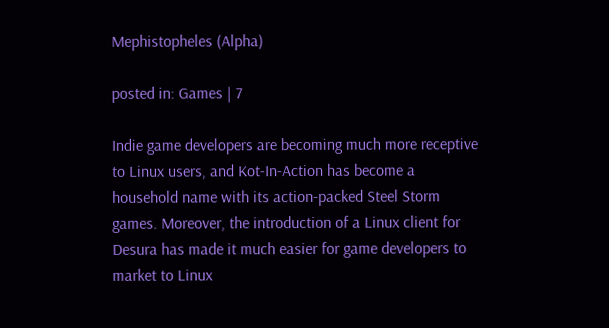Mephistopheles (Alpha)

posted in: Games | 7

Indie game developers are becoming much more receptive to Linux users, and Kot-In-Action has become a household name with its action-packed Steel Storm games. Moreover, the introduction of a Linux client for Desura has made it much easier for game developers to market to Linux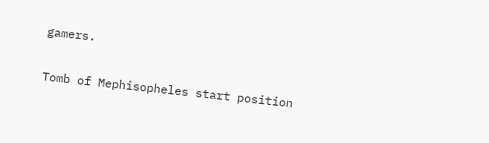gamers.

Tomb of Mephisopheles start position